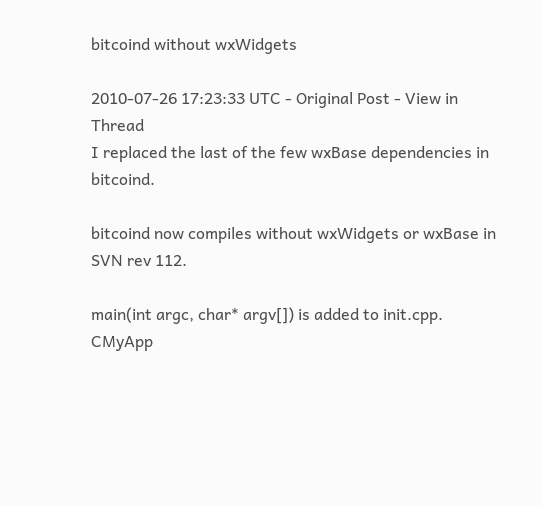bitcoind without wxWidgets

2010-07-26 17:23:33 UTC - Original Post - View in Thread
I replaced the last of the few wxBase dependencies in bitcoind.

bitcoind now compiles without wxWidgets or wxBase in SVN rev 112.

main(int argc, char* argv[]) is added to init.cpp.  CMyApp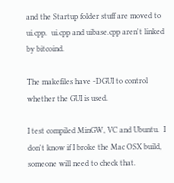and the Startup folder stuff are moved to ui.cpp.  ui.cpp and uibase.cpp aren't linked by bitcoind.

The makefiles have -DGUI to control whether the GUI is used.

I test compiled MinGW, VC and Ubuntu.  I don't know if I broke the Mac OSX build, someone will need to check that.